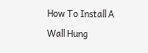How To Install A Wall Hung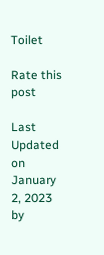Toilet

Rate this post

Last Updated on January 2, 2023 by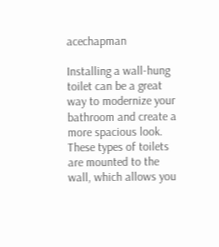acechapman

Installing a wall-hung toilet can be a great way to modernize your bathroom and create a more spacious look. These types of toilets are mounted to the wall, which allows you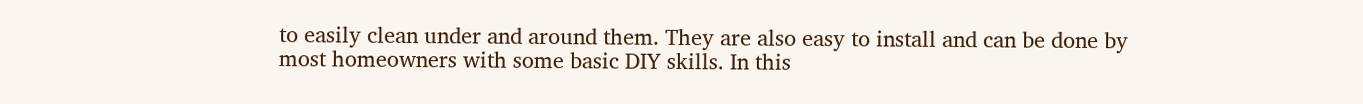to easily clean under and around them. They are also easy to install and can be done by most homeowners with some basic DIY skills. In this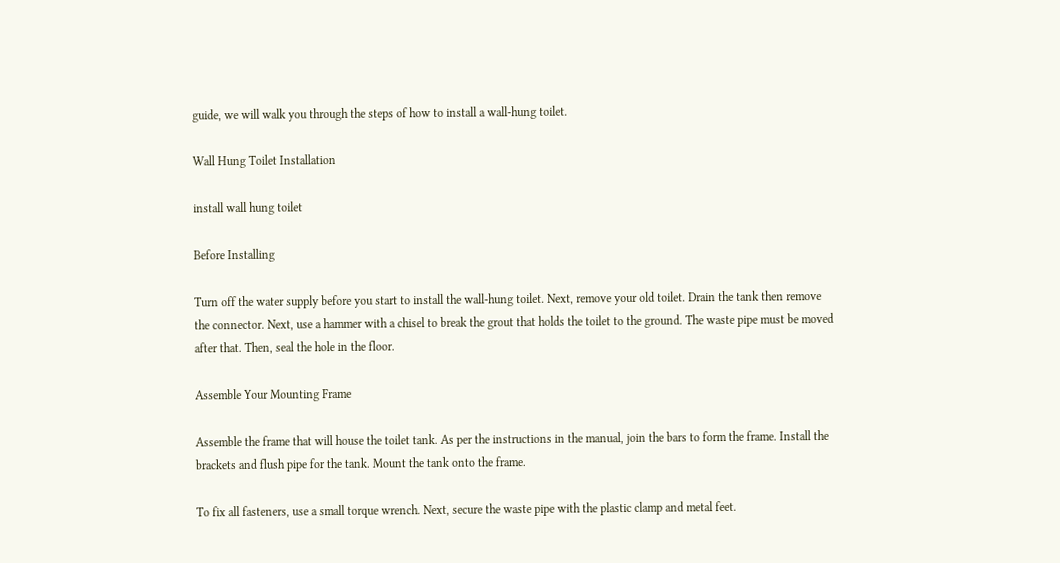guide, we will walk you through the steps of how to install a wall-hung toilet.

Wall Hung Toilet Installation

install wall hung toilet

Before Installing

Turn off the water supply before you start to install the wall-hung toilet. Next, remove your old toilet. Drain the tank then remove the connector. Next, use a hammer with a chisel to break the grout that holds the toilet to the ground. The waste pipe must be moved after that. Then, seal the hole in the floor.

Assemble Your Mounting Frame

Assemble the frame that will house the toilet tank. As per the instructions in the manual, join the bars to form the frame. Install the brackets and flush pipe for the tank. Mount the tank onto the frame.

To fix all fasteners, use a small torque wrench. Next, secure the waste pipe with the plastic clamp and metal feet.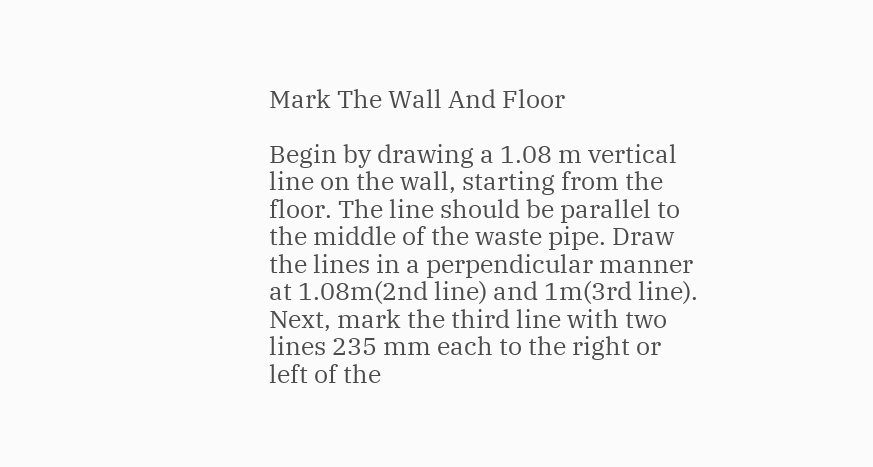Mark The Wall And Floor

Begin by drawing a 1.08 m vertical line on the wall, starting from the floor. The line should be parallel to the middle of the waste pipe. Draw the lines in a perpendicular manner at 1.08m(2nd line) and 1m(3rd line). Next, mark the third line with two lines 235 mm each to the right or left of the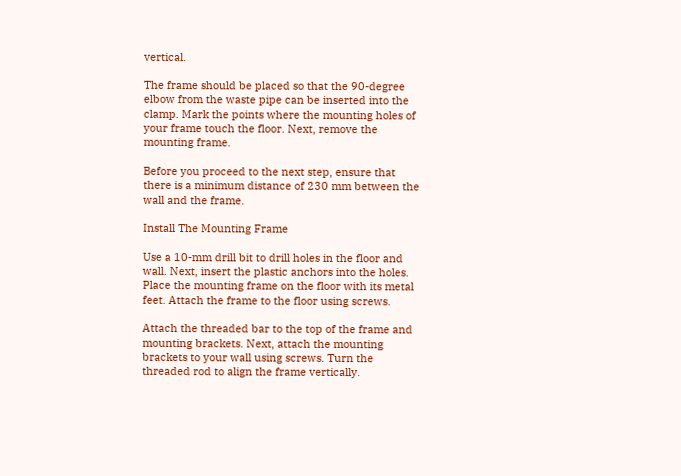vertical.

The frame should be placed so that the 90-degree elbow from the waste pipe can be inserted into the clamp. Mark the points where the mounting holes of your frame touch the floor. Next, remove the mounting frame.

Before you proceed to the next step, ensure that there is a minimum distance of 230 mm between the wall and the frame.

Install The Mounting Frame

Use a 10-mm drill bit to drill holes in the floor and wall. Next, insert the plastic anchors into the holes. Place the mounting frame on the floor with its metal feet. Attach the frame to the floor using screws.

Attach the threaded bar to the top of the frame and mounting brackets. Next, attach the mounting brackets to your wall using screws. Turn the threaded rod to align the frame vertically.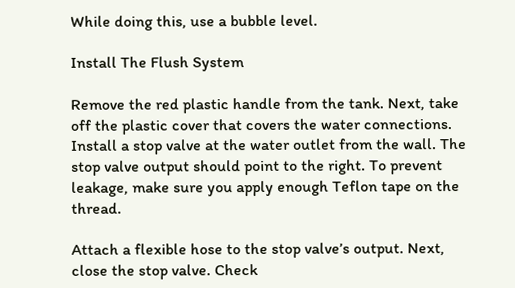While doing this, use a bubble level.

Install The Flush System

Remove the red plastic handle from the tank. Next, take off the plastic cover that covers the water connections. Install a stop valve at the water outlet from the wall. The stop valve output should point to the right. To prevent leakage, make sure you apply enough Teflon tape on the thread.

Attach a flexible hose to the stop valve’s output. Next, close the stop valve. Check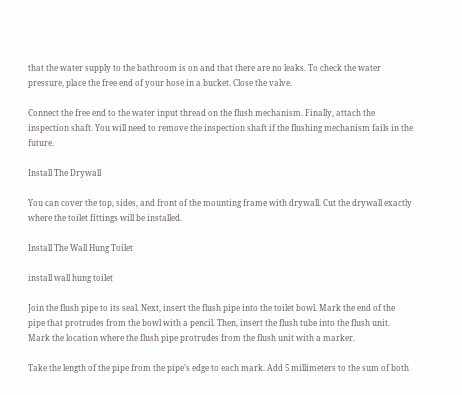that the water supply to the bathroom is on and that there are no leaks. To check the water pressure, place the free end of your hose in a bucket. Close the valve.

Connect the free end to the water input thread on the flush mechanism. Finally, attach the inspection shaft. You will need to remove the inspection shaft if the flushing mechanism fails in the future.

Install The Drywall

You can cover the top, sides, and front of the mounting frame with drywall. Cut the drywall exactly where the toilet fittings will be installed.

Install The Wall Hung Toilet

install wall hung toilet

Join the flush pipe to its seal. Next, insert the flush pipe into the toilet bowl. Mark the end of the pipe that protrudes from the bowl with a pencil. Then, insert the flush tube into the flush unit. Mark the location where the flush pipe protrudes from the flush unit with a marker.

Take the length of the pipe from the pipe’s edge to each mark. Add 5 millimeters to the sum of both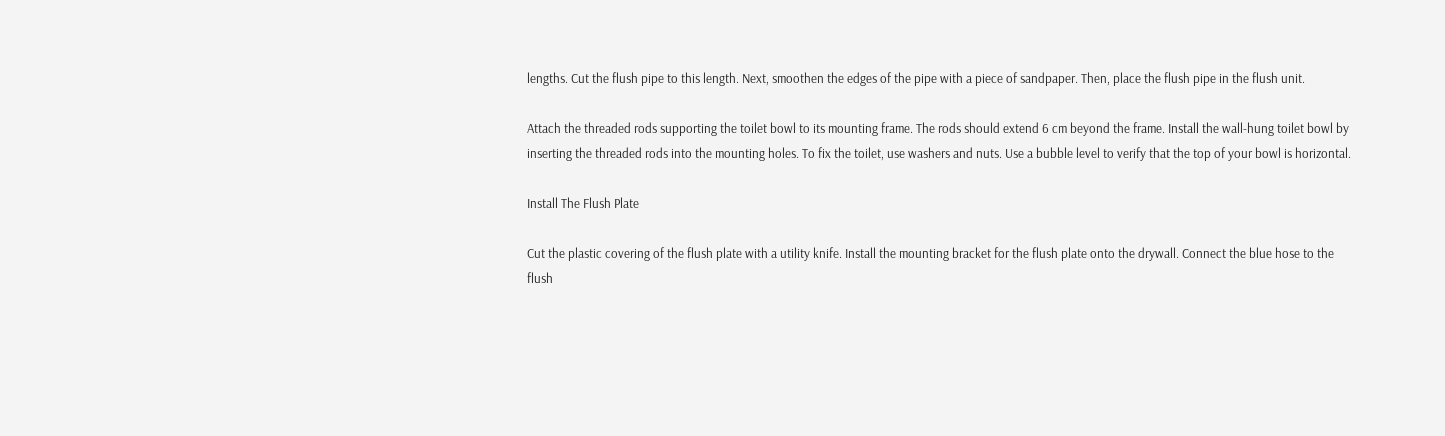lengths. Cut the flush pipe to this length. Next, smoothen the edges of the pipe with a piece of sandpaper. Then, place the flush pipe in the flush unit.

Attach the threaded rods supporting the toilet bowl to its mounting frame. The rods should extend 6 cm beyond the frame. Install the wall-hung toilet bowl by inserting the threaded rods into the mounting holes. To fix the toilet, use washers and nuts. Use a bubble level to verify that the top of your bowl is horizontal.

Install The Flush Plate

Cut the plastic covering of the flush plate with a utility knife. Install the mounting bracket for the flush plate onto the drywall. Connect the blue hose to the flush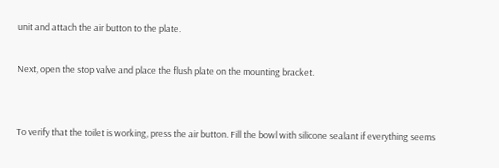unit and attach the air button to the plate.

Next, open the stop valve and place the flush plate on the mounting bracket.


To verify that the toilet is working, press the air button. Fill the bowl with silicone sealant if everything seems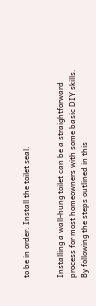to be in order. Install the toilet seal.


Installing a wall-hung toilet can be a straightforward process for most homeowners with some basic DIY skills. By following the steps outlined in this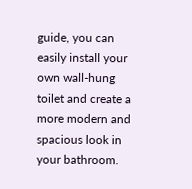guide, you can easily install your own wall-hung toilet and create a more modern and spacious look in your bathroom.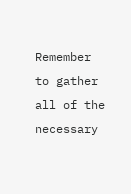Remember to gather all of the necessary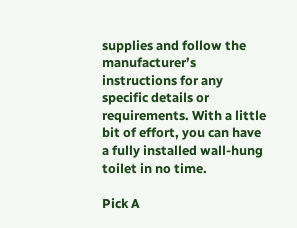supplies and follow the manufacturer’s instructions for any specific details or requirements. With a little bit of effort, you can have a fully installed wall-hung toilet in no time.

Pick A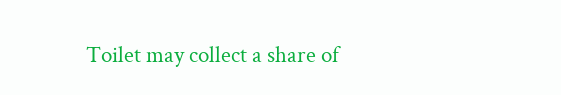Toilet may collect a share of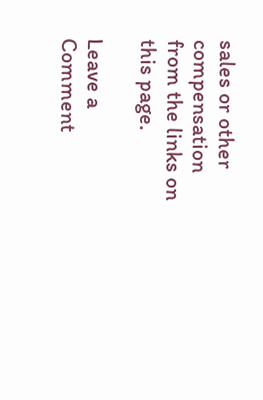sales or other compensation from the links on this page.

Leave a Comment